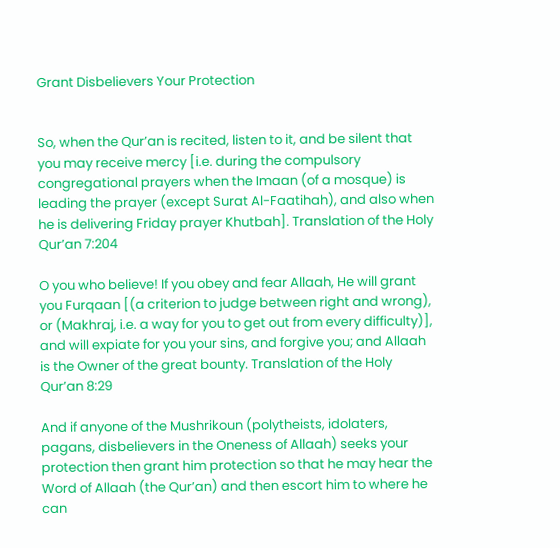Grant Disbelievers Your Protection


So, when the Qur’an is recited, listen to it, and be silent that you may receive mercy [i.e. during the compulsory congregational prayers when the Imaan (of a mosque) is leading the prayer (except Surat Al-Faatihah), and also when he is delivering Friday prayer Khutbah]. Translation of the Holy Qur’an 7:204

O you who believe! If you obey and fear Allaah, He will grant you Furqaan [(a criterion to judge between right and wrong), or (Makhraj, i.e. a way for you to get out from every difficulty)], and will expiate for you your sins, and forgive you; and Allaah is the Owner of the great bounty. Translation of the Holy Qur’an 8:29

And if anyone of the Mushrikoun (polytheists, idolaters, pagans, disbelievers in the Oneness of Allaah) seeks your protection then grant him protection so that he may hear the Word of Allaah (the Qur’an) and then escort him to where he can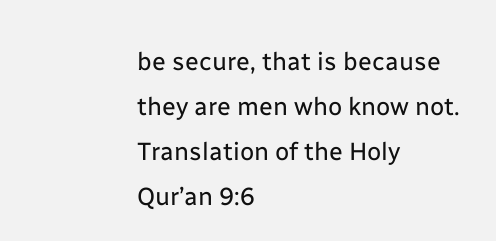be secure, that is because they are men who know not. Translation of the Holy Qur’an 9:6